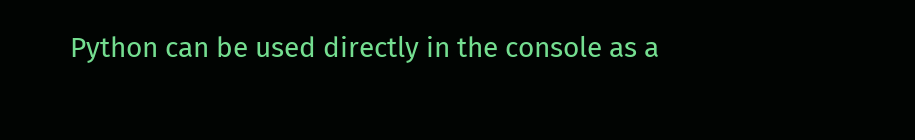Python can be used directly in the console as a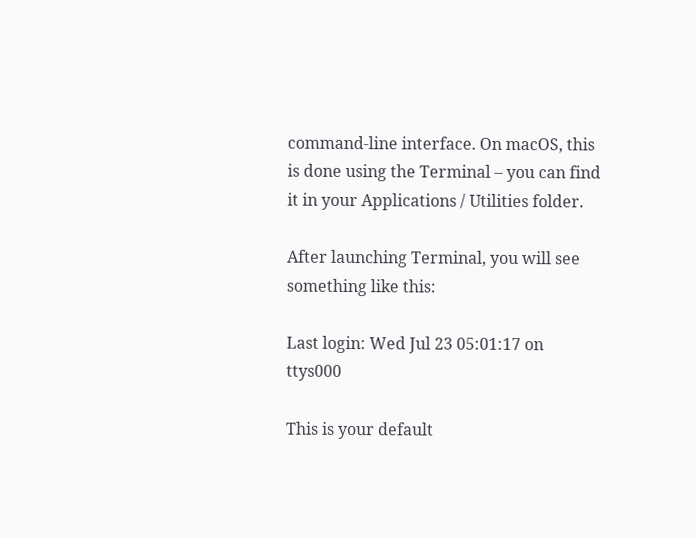command-line interface. On macOS, this is done using the Terminal – you can find it in your Applications / Utilities folder.

After launching Terminal, you will see something like this:

Last login: Wed Jul 23 05:01:17 on ttys000

This is your default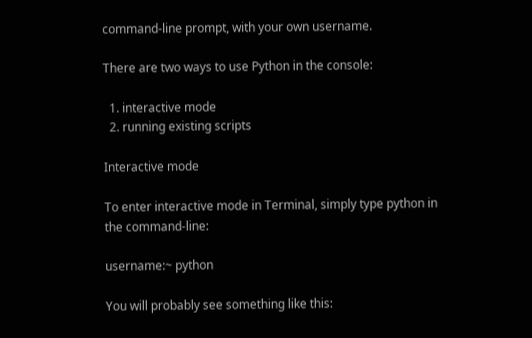command-line prompt, with your own username.

There are two ways to use Python in the console:

  1. interactive mode
  2. running existing scripts

Interactive mode

To enter interactive mode in Terminal, simply type python in the command-line:

username:~ python

You will probably see something like this: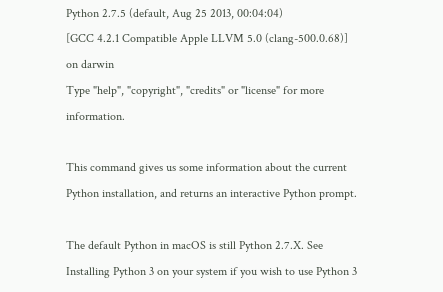Python 2.7.5 (default, Aug 25 2013, 00:04:04)
[GCC 4.2.1 Compatible Apple LLVM 5.0 (clang-500.0.68)] on darwin
Type "help", "copyright", "credits" or "license" for more information.

This command gives us some information about the current Python installation, and returns an interactive Python prompt.

The default Python in macOS is still Python 2.7.X. See Installing Python 3 on your system if you wish to use Python 3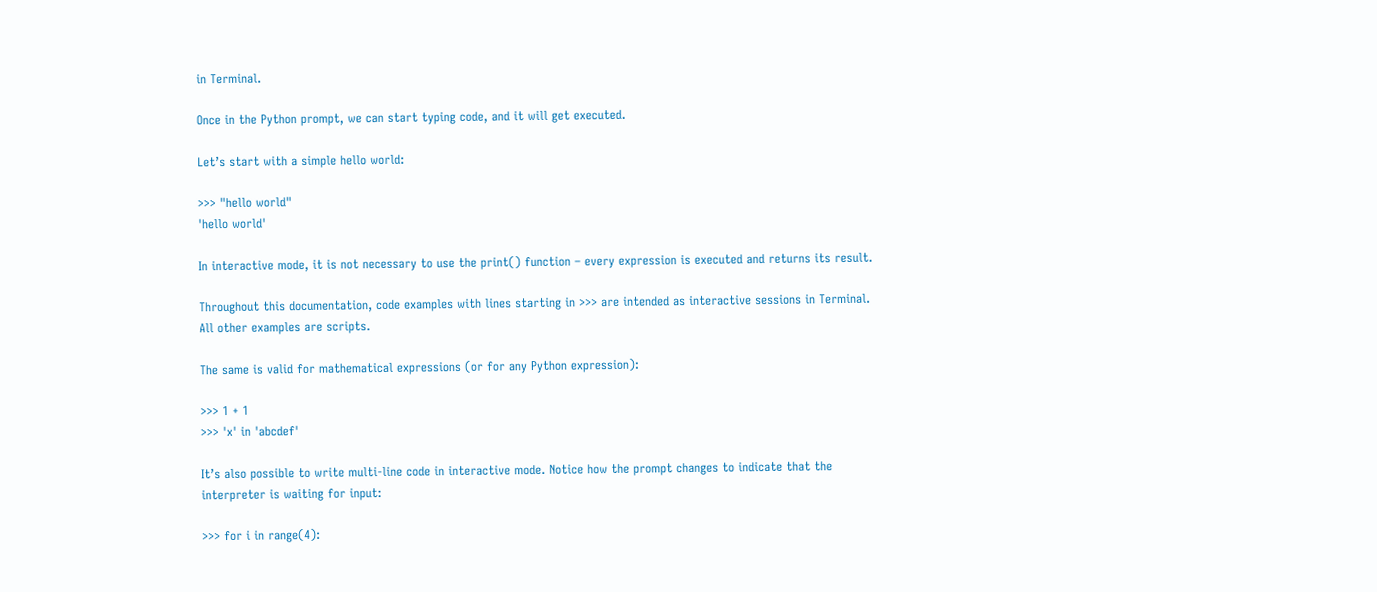in Terminal.

Once in the Python prompt, we can start typing code, and it will get executed.

Let’s start with a simple hello world:

>>> "hello world"
'hello world'

In interactive mode, it is not necessary to use the print() function – every expression is executed and returns its result.

Throughout this documentation, code examples with lines starting in >>> are intended as interactive sessions in Terminal. All other examples are scripts.

The same is valid for mathematical expressions (or for any Python expression):

>>> 1 + 1
>>> 'x' in 'abcdef'

It’s also possible to write multi-line code in interactive mode. Notice how the prompt changes to indicate that the interpreter is waiting for input:

>>> for i in range(4):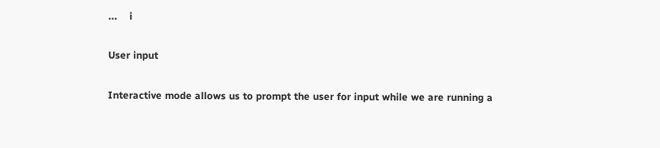...    i

User input

Interactive mode allows us to prompt the user for input while we are running a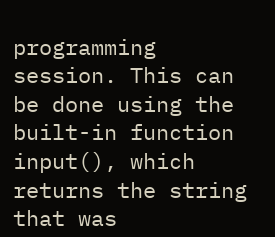programming session. This can be done using the built-in function input(), which returns the string that was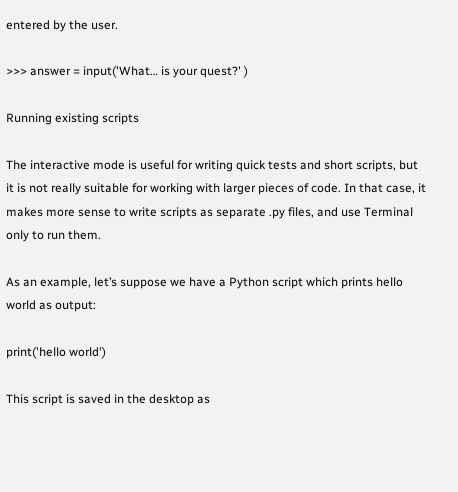entered by the user.

>>> answer = input('What… is your quest?' )

Running existing scripts

The interactive mode is useful for writing quick tests and short scripts, but it is not really suitable for working with larger pieces of code. In that case, it makes more sense to write scripts as separate .py files, and use Terminal only to run them.

As an example, let’s suppose we have a Python script which prints hello world as output:

print('hello world')

This script is saved in the desktop as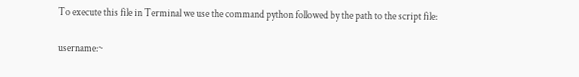To execute this file in Terminal we use the command python followed by the path to the script file:

username:~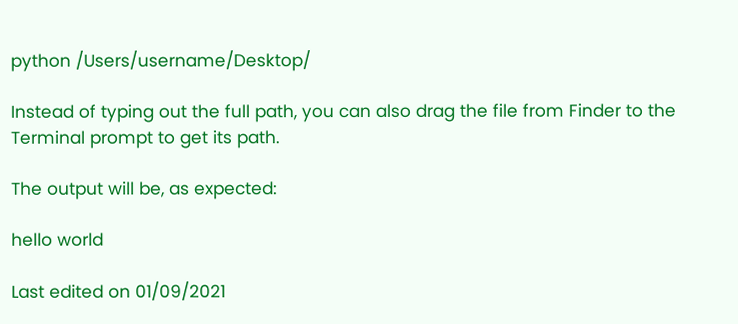python /Users/username/Desktop/

Instead of typing out the full path, you can also drag the file from Finder to the Terminal prompt to get its path.

The output will be, as expected:

hello world

Last edited on 01/09/2021